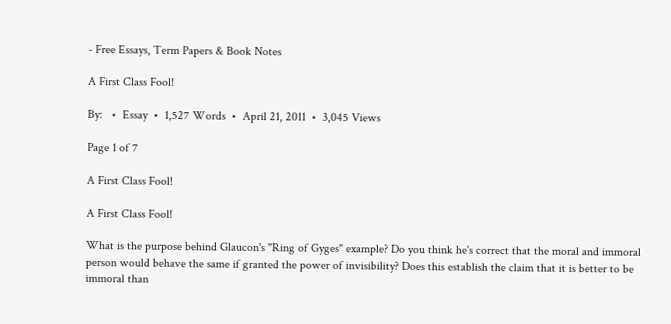- Free Essays, Term Papers & Book Notes

A First Class Fool!

By:   •  Essay  •  1,527 Words  •  April 21, 2011  •  3,045 Views

Page 1 of 7

A First Class Fool!

A First Class Fool!

What is the purpose behind Glaucon's "Ring of Gyges" example? Do you think he's correct that the moral and immoral person would behave the same if granted the power of invisibility? Does this establish the claim that it is better to be immoral than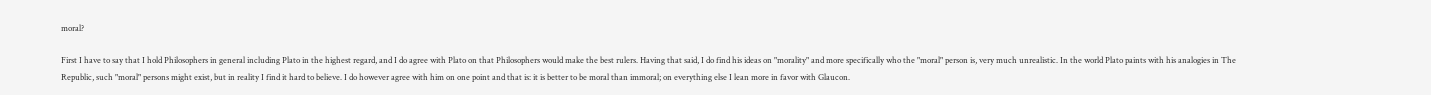moral?

First I have to say that I hold Philosophers in general including Plato in the highest regard, and I do agree with Plato on that Philosophers would make the best rulers. Having that said, I do find his ideas on "morality" and more specifically who the "moral" person is, very much unrealistic. In the world Plato paints with his analogies in The Republic, such "moral" persons might exist, but in reality I find it hard to believe. I do however agree with him on one point and that is: it is better to be moral than immoral; on everything else I lean more in favor with Glaucon.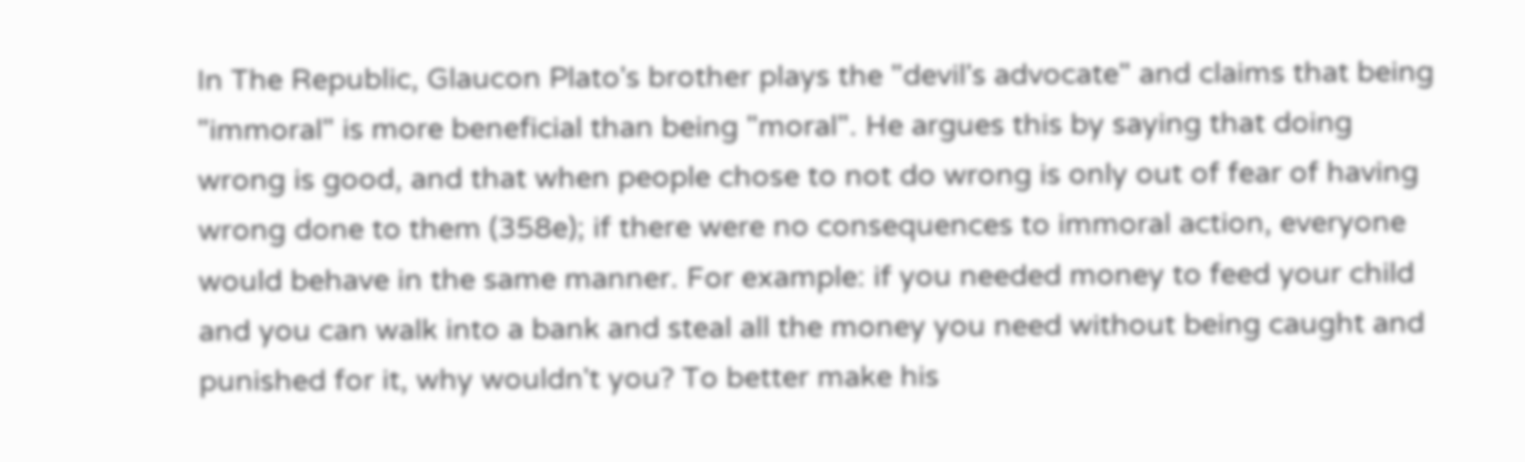In The Republic, Glaucon Plato's brother plays the "devil's advocate" and claims that being "immoral" is more beneficial than being "moral". He argues this by saying that doing wrong is good, and that when people chose to not do wrong is only out of fear of having wrong done to them (358e); if there were no consequences to immoral action, everyone would behave in the same manner. For example: if you needed money to feed your child and you can walk into a bank and steal all the money you need without being caught and punished for it, why wouldn't you? To better make his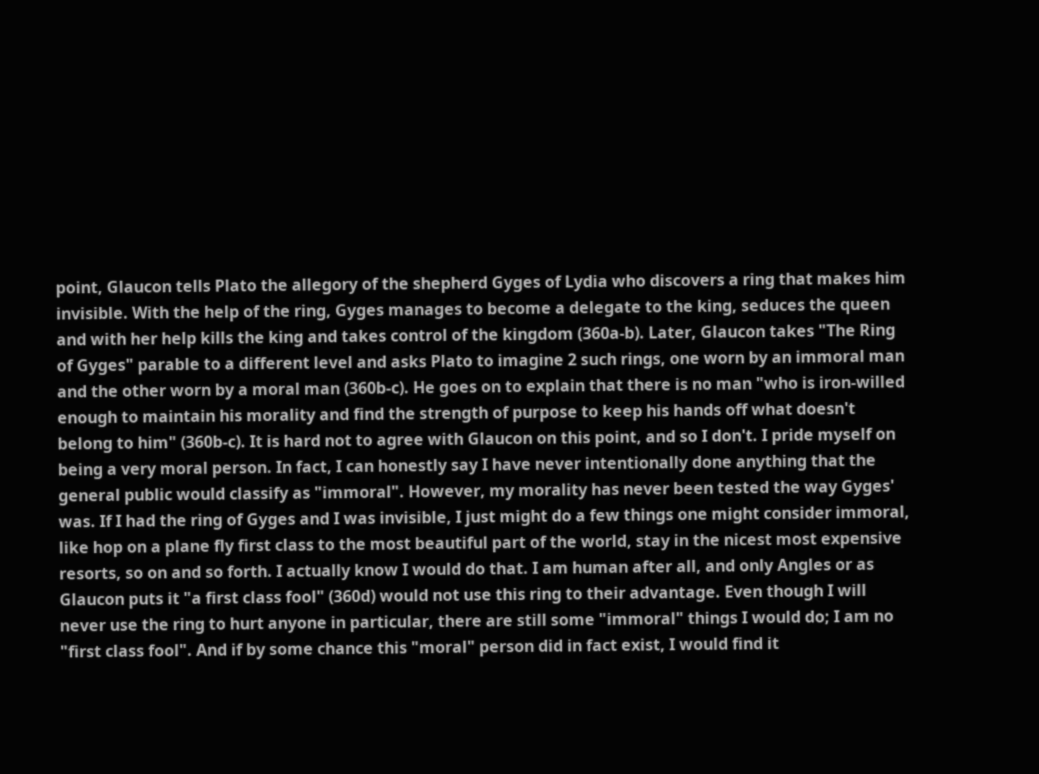point, Glaucon tells Plato the allegory of the shepherd Gyges of Lydia who discovers a ring that makes him invisible. With the help of the ring, Gyges manages to become a delegate to the king, seduces the queen and with her help kills the king and takes control of the kingdom (360a-b). Later, Glaucon takes "The Ring of Gyges" parable to a different level and asks Plato to imagine 2 such rings, one worn by an immoral man and the other worn by a moral man (360b-c). He goes on to explain that there is no man "who is iron-willed enough to maintain his morality and find the strength of purpose to keep his hands off what doesn't belong to him" (360b-c). It is hard not to agree with Glaucon on this point, and so I don't. I pride myself on being a very moral person. In fact, I can honestly say I have never intentionally done anything that the general public would classify as "immoral". However, my morality has never been tested the way Gyges' was. If I had the ring of Gyges and I was invisible, I just might do a few things one might consider immoral, like hop on a plane fly first class to the most beautiful part of the world, stay in the nicest most expensive resorts, so on and so forth. I actually know I would do that. I am human after all, and only Angles or as Glaucon puts it "a first class fool" (360d) would not use this ring to their advantage. Even though I will never use the ring to hurt anyone in particular, there are still some "immoral" things I would do; I am no "first class fool". And if by some chance this "moral" person did in fact exist, I would find it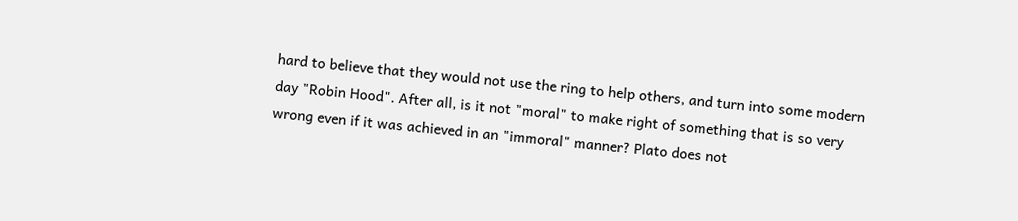hard to believe that they would not use the ring to help others, and turn into some modern day "Robin Hood". After all, is it not "moral" to make right of something that is so very wrong even if it was achieved in an "immoral" manner? Plato does not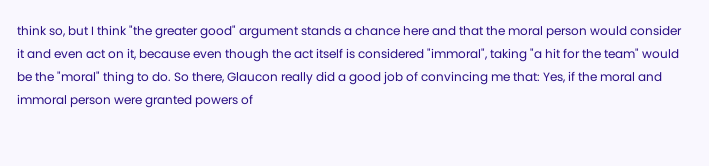think so, but I think "the greater good" argument stands a chance here and that the moral person would consider it and even act on it, because even though the act itself is considered "immoral", taking "a hit for the team" would be the "moral" thing to do. So there, Glaucon really did a good job of convincing me that: Yes, if the moral and immoral person were granted powers of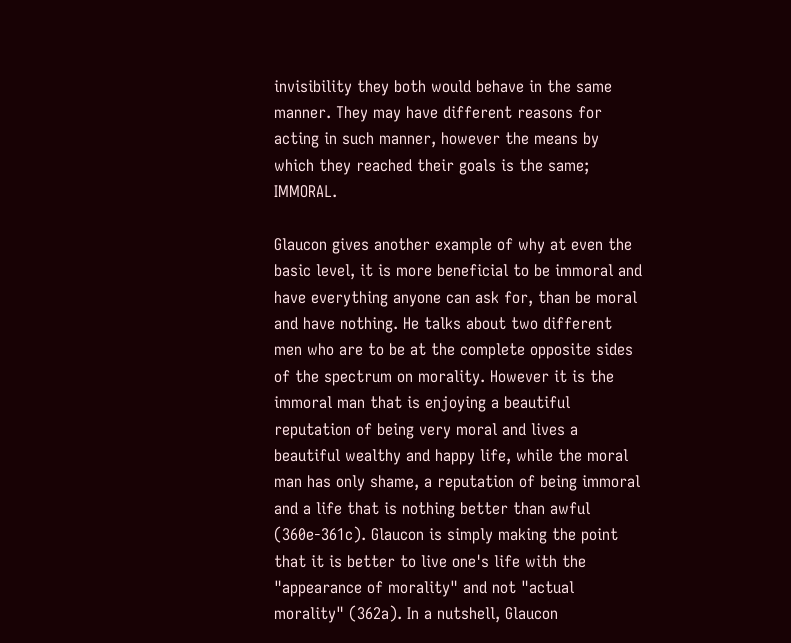invisibility they both would behave in the same manner. They may have different reasons for acting in such manner, however the means by which they reached their goals is the same; IMMORAL.

Glaucon gives another example of why at even the basic level, it is more beneficial to be immoral and have everything anyone can ask for, than be moral and have nothing. He talks about two different men who are to be at the complete opposite sides of the spectrum on morality. However it is the immoral man that is enjoying a beautiful reputation of being very moral and lives a beautiful wealthy and happy life, while the moral man has only shame, a reputation of being immoral and a life that is nothing better than awful (360e-361c). Glaucon is simply making the point that it is better to live one's life with the "appearance of morality" and not "actual morality" (362a). In a nutshell, Glaucon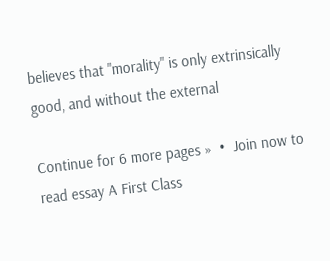believes that "morality" is only extrinsically good, and without the external

Continue for 6 more pages »  •  Join now to read essay A First Class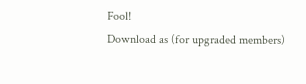Fool!
Download as (for upgraded members)